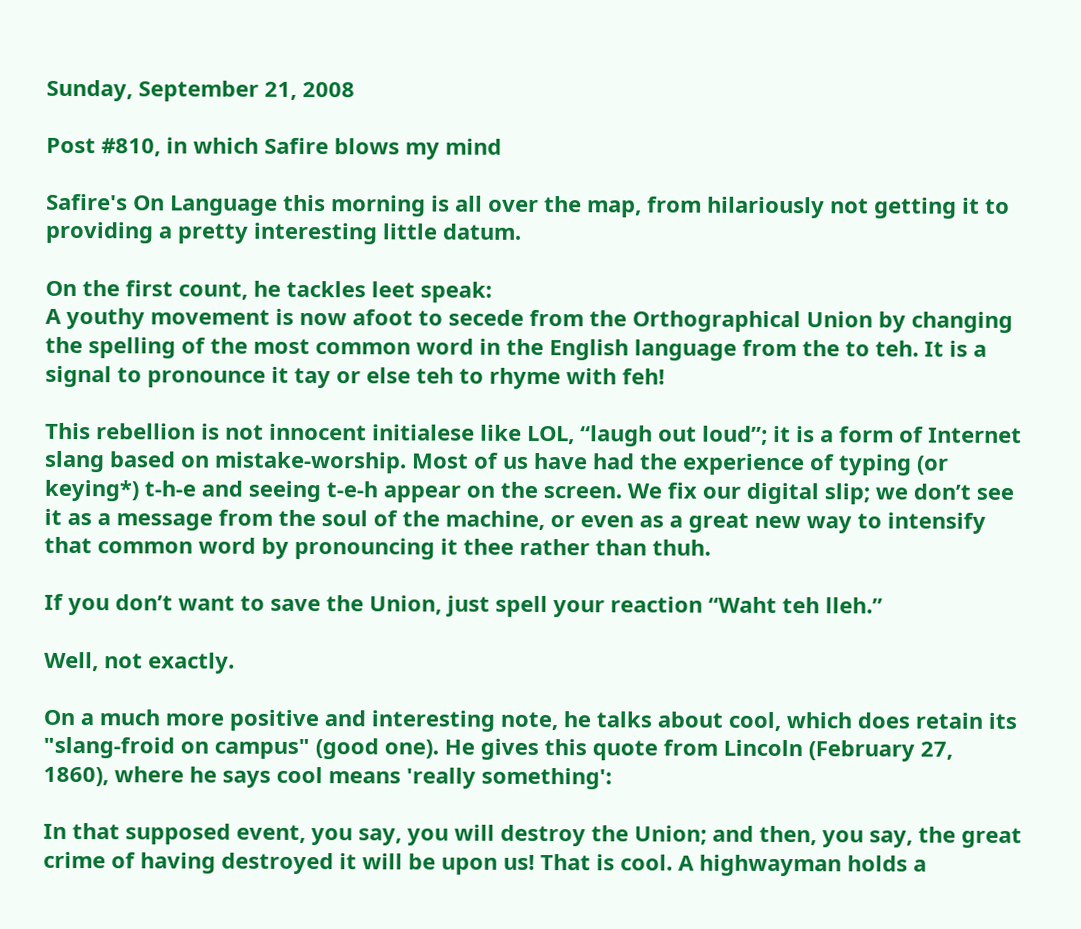Sunday, September 21, 2008

Post #810, in which Safire blows my mind

Safire's On Language this morning is all over the map, from hilariously not getting it to providing a pretty interesting little datum.

On the first count, he tackles leet speak:
A youthy movement is now afoot to secede from the Orthographical Union by changing the spelling of the most common word in the English language from the to teh. It is a signal to pronounce it tay or else teh to rhyme with feh!

This rebellion is not innocent initialese like LOL, “laugh out loud”; it is a form of Internet slang based on mistake-worship. Most of us have had the experience of typing (or keying*) t-h-e and seeing t-e-h appear on the screen. We fix our digital slip; we don’t see it as a message from the soul of the machine, or even as a great new way to intensify that common word by pronouncing it thee rather than thuh.

If you don’t want to save the Union, just spell your reaction “Waht teh lleh.”

Well, not exactly.

On a much more positive and interesting note, he talks about cool, which does retain its "slang-froid on campus" (good one). He gives this quote from Lincoln (February 27, 1860), where he says cool means 'really something':

In that supposed event, you say, you will destroy the Union; and then, you say, the great crime of having destroyed it will be upon us! That is cool. A highwayman holds a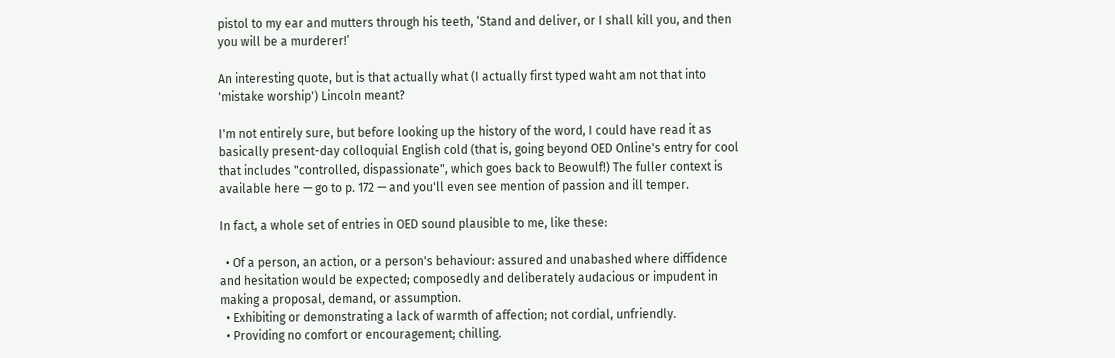pistol to my ear and mutters through his teeth, ‘Stand and deliver, or I shall kill you, and then you will be a murderer!’

An interesting quote, but is that actually what (I actually first typed waht am not that into 'mistake worship') Lincoln meant?

I'm not entirely sure, but before looking up the history of the word, I could have read it as basically present-day colloquial English cold (that is, going beyond OED Online's entry for cool that includes "controlled, dispassionate", which goes back to Beowulf!) The fuller context is available here — go to p. 172 — and you'll even see mention of passion and ill temper.

In fact, a whole set of entries in OED sound plausible to me, like these:

  • Of a person, an action, or a person's behaviour: assured and unabashed where diffidence and hesitation would be expected; composedly and deliberately audacious or impudent in making a proposal, demand, or assumption.
  • Exhibiting or demonstrating a lack of warmth of affection; not cordial, unfriendly.
  • Providing no comfort or encouragement; chilling.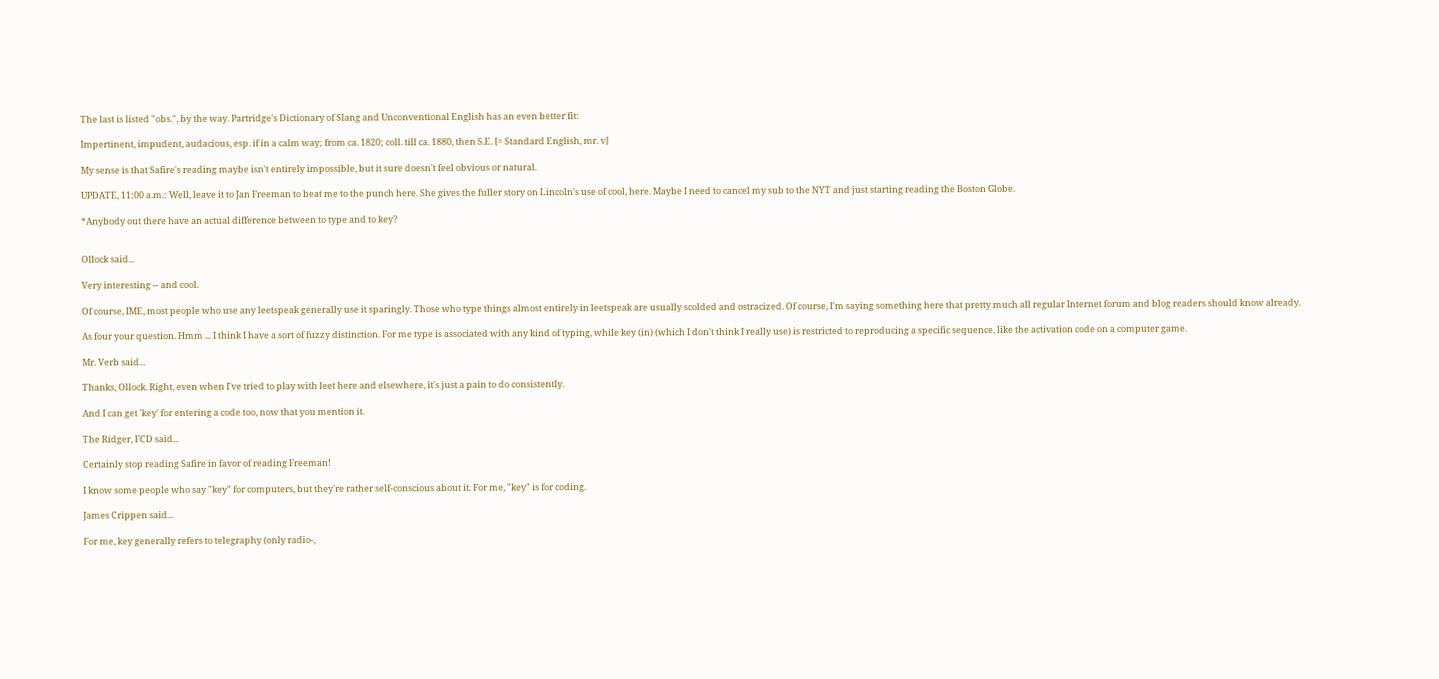The last is listed "obs.", by the way. Partridge's Dictionary of Slang and Unconventional English has an even better fit:

Impertinent, impudent, audacious, esp. if in a calm way; from ca. 1820; coll. till ca. 1880, then S.E. [= Standard English, mr. v]

My sense is that Safire's reading maybe isn't entirely impossible, but it sure doesn't feel obvious or natural.

UPDATE, 11:00 a.m.: Well, leave it to Jan Freeman to beat me to the punch here. She gives the fuller story on Lincoln's use of cool, here. Maybe I need to cancel my sub to the NYT and just starting reading the Boston Globe.

*Anybody out there have an actual difference between to type and to key?


Ollock said...

Very interesting -- and cool.

Of course, IME, most people who use any leetspeak generally use it sparingly. Those who type things almost entirely in leetspeak are usually scolded and ostracized. Of course, I'm saying something here that pretty much all regular Internet forum and blog readers should know already.

As four your question. Hmm ... I think I have a sort of fuzzy distinction. For me type is associated with any kind of typing, while key (in) (which I don't think I really use) is restricted to reproducing a specific sequence, like the activation code on a computer game.

Mr. Verb said...

Thanks, Ollock. Right, even when I've tried to play with leet here and elsewhere, it's just a pain to do consistently.

And I can get 'key' for entering a code too, now that you mention it.

The Ridger, FCD said...

Certainly stop reading Safire in favor of reading Freeman!

I know some people who say "key" for computers, but they're rather self-conscious about it. For me, "key" is for coding.

James Crippen said...

For me, key generally refers to telegraphy (only radio-,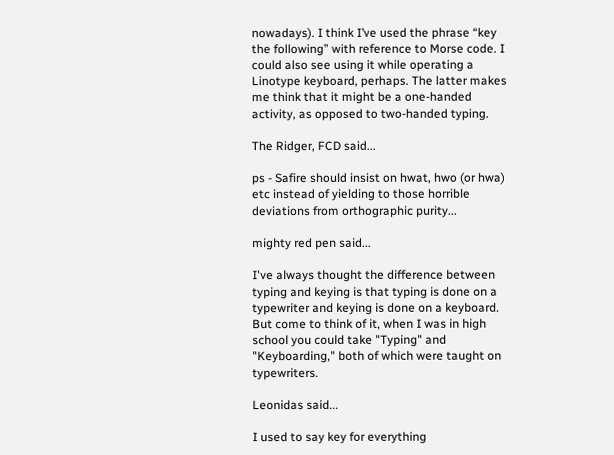nowadays). I think I’ve used the phrase “key the following” with reference to Morse code. I could also see using it while operating a Linotype keyboard, perhaps. The latter makes me think that it might be a one-handed activity, as opposed to two-handed typing.

The Ridger, FCD said...

ps - Safire should insist on hwat, hwo (or hwa) etc instead of yielding to those horrible deviations from orthographic purity...

mighty red pen said...

I've always thought the difference between typing and keying is that typing is done on a typewriter and keying is done on a keyboard. But come to think of it, when I was in high school you could take "Typing" and "Keyboarding," both of which were taught on typewriters.

Leonidas said...

I used to say key for everything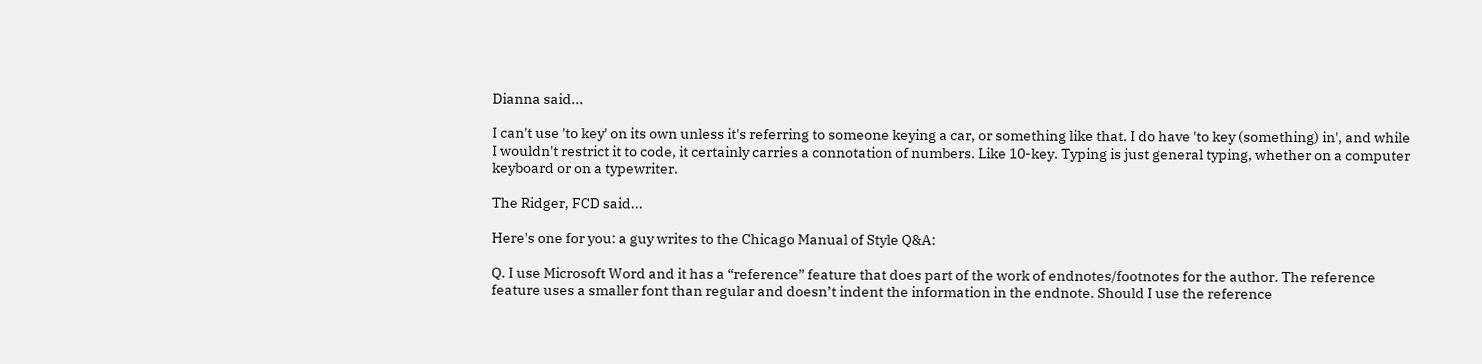Dianna said...

I can't use 'to key' on its own unless it's referring to someone keying a car, or something like that. I do have 'to key (something) in', and while I wouldn't restrict it to code, it certainly carries a connotation of numbers. Like 10-key. Typing is just general typing, whether on a computer keyboard or on a typewriter.

The Ridger, FCD said...

Here's one for you: a guy writes to the Chicago Manual of Style Q&A:

Q. I use Microsoft Word and it has a “reference” feature that does part of the work of endnotes/footnotes for the author. The reference feature uses a smaller font than regular and doesn’t indent the information in the endnote. Should I use the reference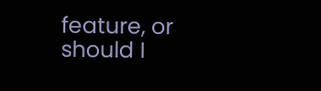feature, or should I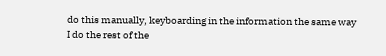do this manually, keyboarding in the information the same way I do the rest of the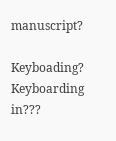manuscript?

Keyboading? Keyboarding in???